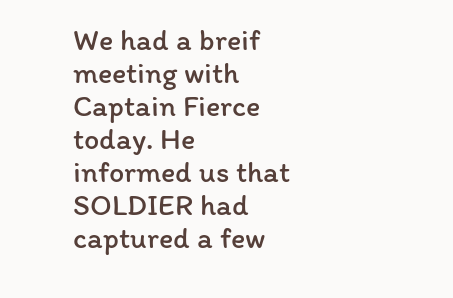We had a breif meeting with Captain Fierce today. He informed us that SOLDIER had captured a few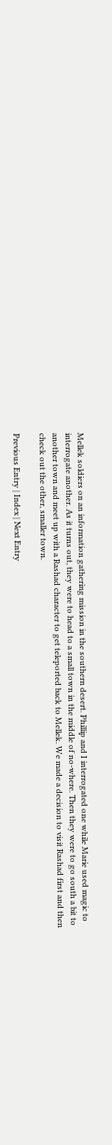Mellek soldiers on an information gathering mission in the southern desert. Phillip and I interrogated one while Marie used magic to interrogate another. As it turns out, they were to head to a small town in the middle of no-where. Then they were to go south a bit to another town and meet up with a Rashad character to get teleported back to Mellek. We made a decision to visit Rashad first and then check out the other, smaller town.

Previous Entry | Index | Next Entry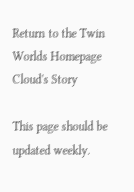Return to the Twin Worlds Homepage
Cloud's Story

This page should be updated weekly.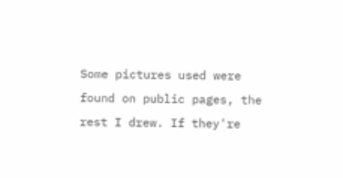Some pictures used were found on public pages, the rest I drew. If they're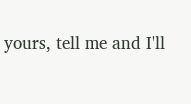yours, tell me and I'll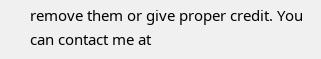remove them or give proper credit. You can contact me at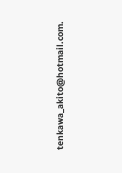tenkawa_akito@hotmail.com.